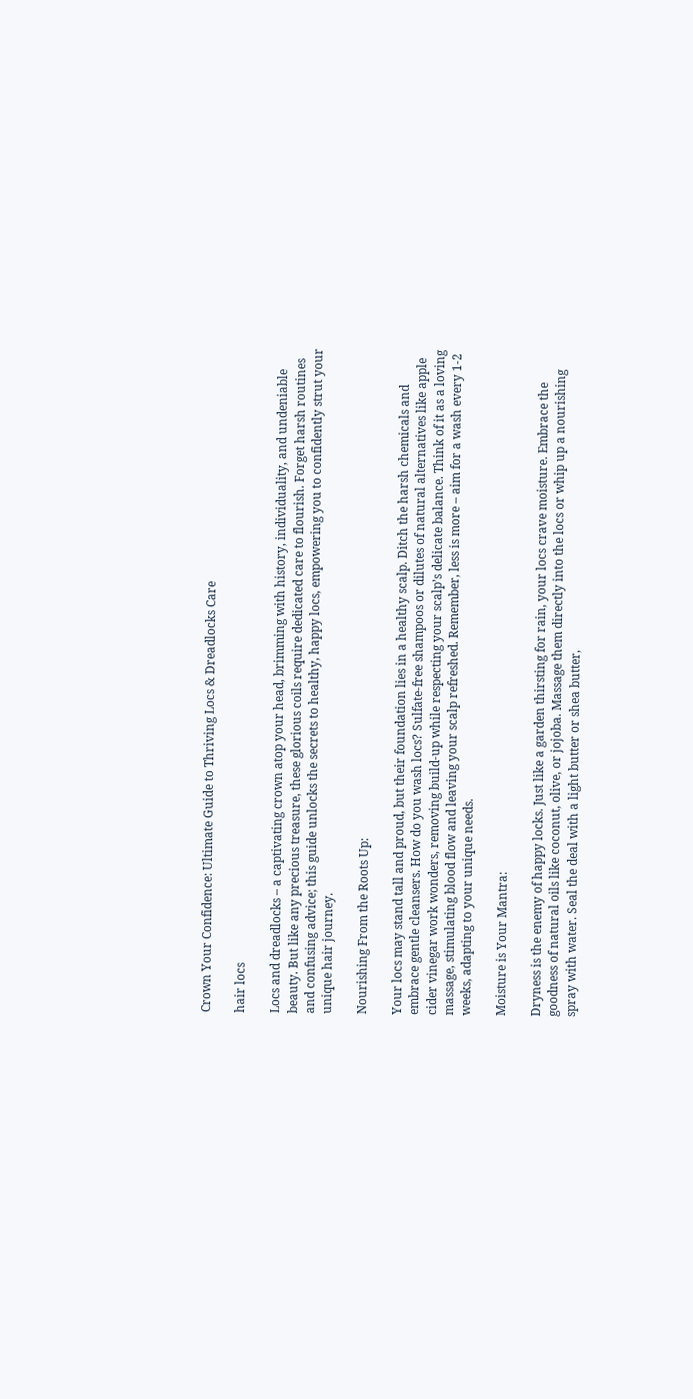Crown Your Confidence: Ultimate Guide to Thriving Locs & Dreadlocks Care

hair locs

Locs and dreadlocks – a captivating crown atop your head, brimming with history, individuality, and undeniable beauty. But like any precious treasure, these glorious coils require dedicated care to flourish. Forget harsh routines and confusing advice; this guide unlocks the secrets to healthy, happy locs, empowering you to confidently strut your unique hair journey.

Nourishing From the Roots Up:

Your locs may stand tall and proud, but their foundation lies in a healthy scalp. Ditch the harsh chemicals and embrace gentle cleansers. How do you wash locs? Sulfate-free shampoos or dilutes of natural alternatives like apple cider vinegar work wonders, removing build-up while respecting your scalp’s delicate balance. Think of it as a loving massage, stimulating blood flow and leaving your scalp refreshed. Remember, less is more – aim for a wash every 1-2 weeks, adapting to your unique needs.

Moisture is Your Mantra:

Dryness is the enemy of happy locks. Just like a garden thirsting for rain, your locs crave moisture. Embrace the goodness of natural oils like coconut, olive, or jojoba. Massage them directly into the locs or whip up a nourishing spray with water. Seal the deal with a light butter or shea butter,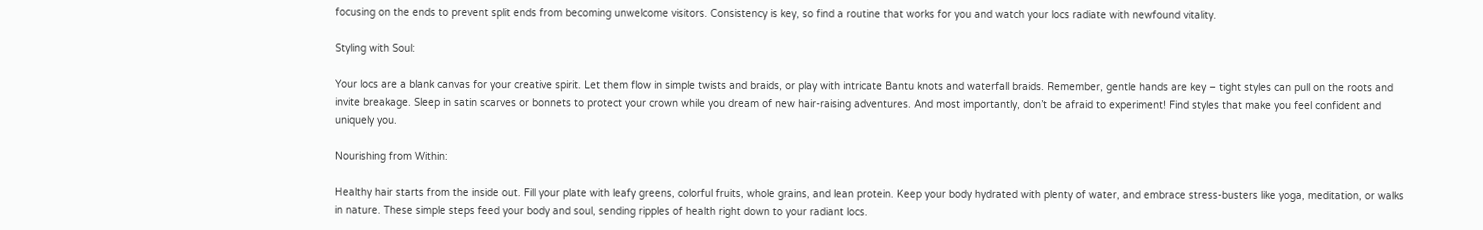focusing on the ends to prevent split ends from becoming unwelcome visitors. Consistency is key, so find a routine that works for you and watch your locs radiate with newfound vitality.

Styling with Soul:

Your locs are a blank canvas for your creative spirit. Let them flow in simple twists and braids, or play with intricate Bantu knots and waterfall braids. Remember, gentle hands are key – tight styles can pull on the roots and invite breakage. Sleep in satin scarves or bonnets to protect your crown while you dream of new hair-raising adventures. And most importantly, don’t be afraid to experiment! Find styles that make you feel confident and uniquely you.

Nourishing from Within:

Healthy hair starts from the inside out. Fill your plate with leafy greens, colorful fruits, whole grains, and lean protein. Keep your body hydrated with plenty of water, and embrace stress-busters like yoga, meditation, or walks in nature. These simple steps feed your body and soul, sending ripples of health right down to your radiant locs.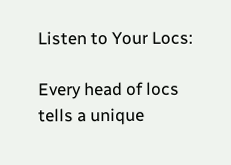Listen to Your Locs:

Every head of locs tells a unique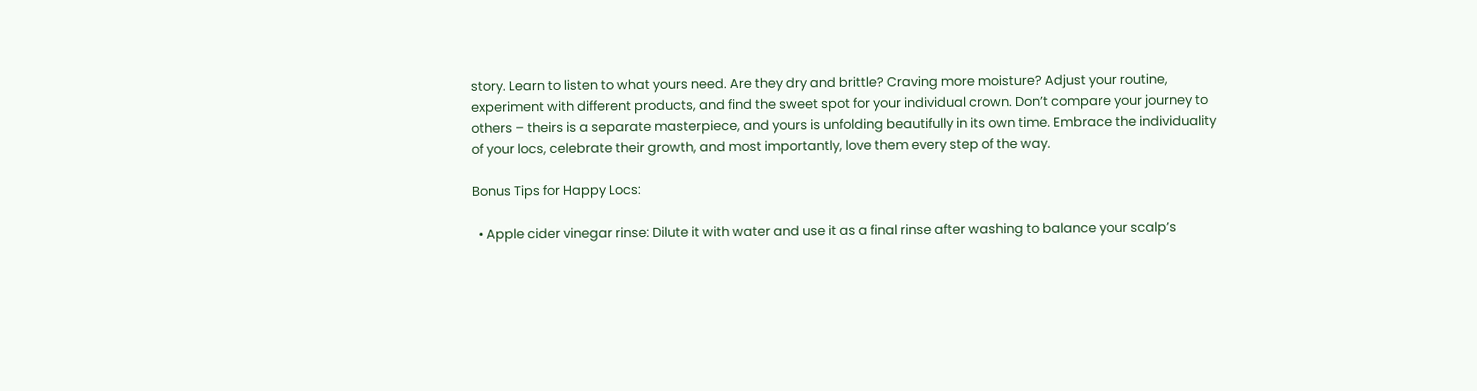story. Learn to listen to what yours need. Are they dry and brittle? Craving more moisture? Adjust your routine, experiment with different products, and find the sweet spot for your individual crown. Don’t compare your journey to others – theirs is a separate masterpiece, and yours is unfolding beautifully in its own time. Embrace the individuality of your locs, celebrate their growth, and most importantly, love them every step of the way.

Bonus Tips for Happy Locs:

  • Apple cider vinegar rinse: Dilute it with water and use it as a final rinse after washing to balance your scalp’s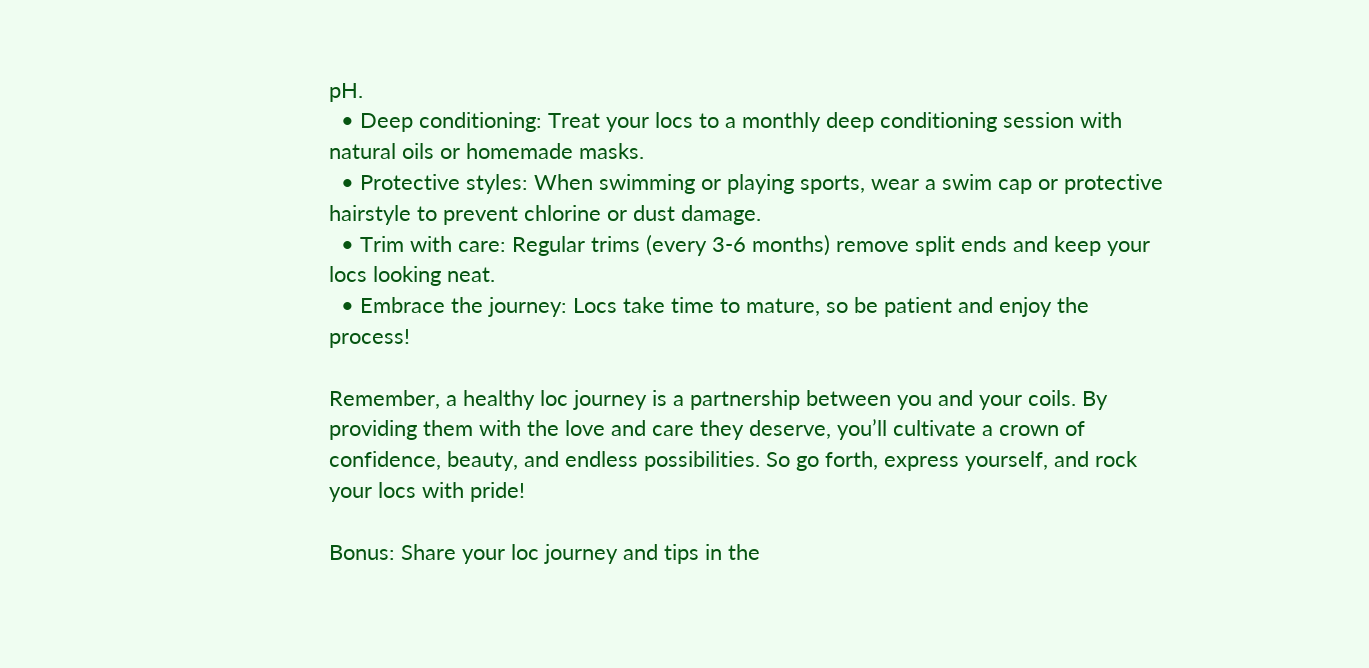pH.
  • Deep conditioning: Treat your locs to a monthly deep conditioning session with natural oils or homemade masks.
  • Protective styles: When swimming or playing sports, wear a swim cap or protective hairstyle to prevent chlorine or dust damage.
  • Trim with care: Regular trims (every 3-6 months) remove split ends and keep your locs looking neat.
  • Embrace the journey: Locs take time to mature, so be patient and enjoy the process!

Remember, a healthy loc journey is a partnership between you and your coils. By providing them with the love and care they deserve, you’ll cultivate a crown of confidence, beauty, and endless possibilities. So go forth, express yourself, and rock your locs with pride!

Bonus: Share your loc journey and tips in the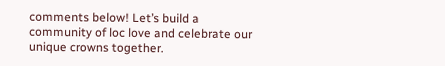comments below! Let’s build a community of loc love and celebrate our unique crowns together.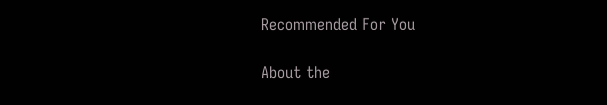Recommended For You

About the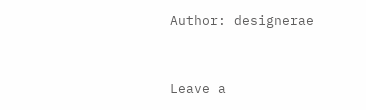Author: designerae


Leave a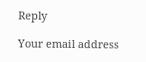Reply

Your email address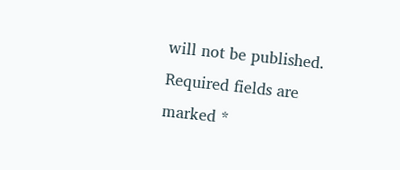will not be published. Required fields are marked *